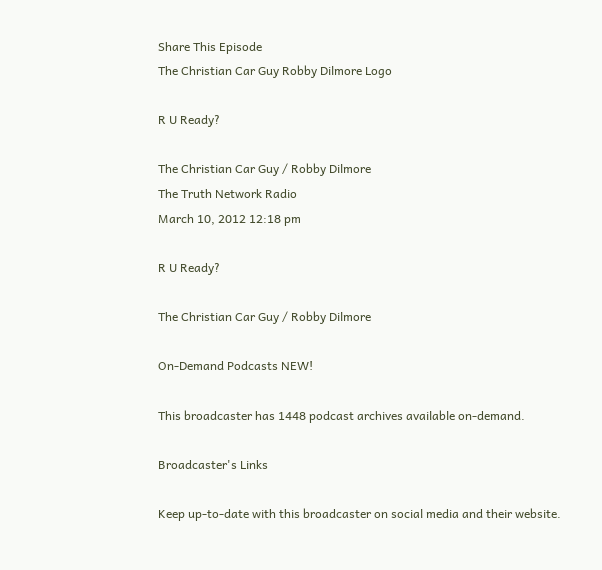Share This Episode
The Christian Car Guy Robby Dilmore Logo

R U Ready?

The Christian Car Guy / Robby Dilmore
The Truth Network Radio
March 10, 2012 12:18 pm

R U Ready?

The Christian Car Guy / Robby Dilmore

On-Demand Podcasts NEW!

This broadcaster has 1448 podcast archives available on-demand.

Broadcaster's Links

Keep up-to-date with this broadcaster on social media and their website.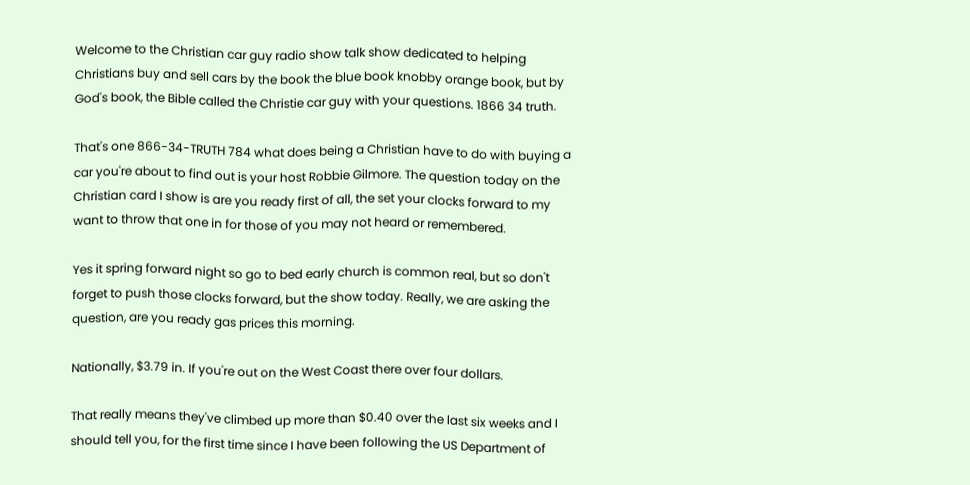Welcome to the Christian car guy radio show talk show dedicated to helping Christians buy and sell cars by the book the blue book knobby orange book, but by God's book, the Bible called the Christie car guy with your questions. 1866 34 truth.

That's one 866-34-TRUTH 784 what does being a Christian have to do with buying a car you're about to find out is your host Robbie Gilmore. The question today on the Christian card I show is are you ready first of all, the set your clocks forward to my want to throw that one in for those of you may not heard or remembered.

Yes it spring forward night so go to bed early church is common real, but so don't forget to push those clocks forward, but the show today. Really, we are asking the question, are you ready gas prices this morning.

Nationally, $3.79 in. If you're out on the West Coast there over four dollars.

That really means they've climbed up more than $0.40 over the last six weeks and I should tell you, for the first time since I have been following the US Department of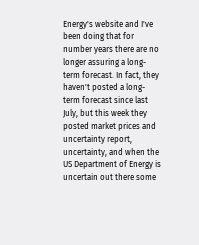Energy's website and I've been doing that for number years there are no longer assuring a long-term forecast. In fact, they haven't posted a long-term forecast since last July, but this week they posted market prices and uncertainty report, uncertainty, and when the US Department of Energy is uncertain out there some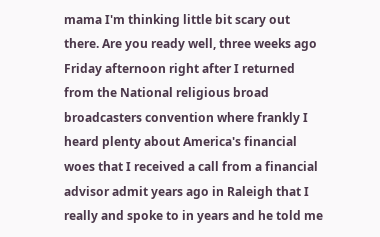mama I'm thinking little bit scary out there. Are you ready well, three weeks ago Friday afternoon right after I returned from the National religious broad broadcasters convention where frankly I heard plenty about America's financial woes that I received a call from a financial advisor admit years ago in Raleigh that I really and spoke to in years and he told me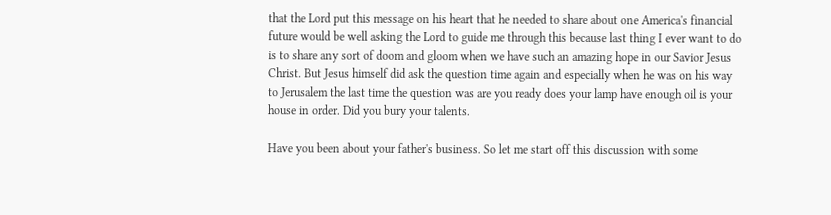that the Lord put this message on his heart that he needed to share about one America's financial future would be well asking the Lord to guide me through this because last thing I ever want to do is to share any sort of doom and gloom when we have such an amazing hope in our Savior Jesus Christ. But Jesus himself did ask the question time again and especially when he was on his way to Jerusalem the last time the question was are you ready does your lamp have enough oil is your house in order. Did you bury your talents.

Have you been about your father's business. So let me start off this discussion with some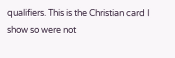qualifiers. This is the Christian card I show so were not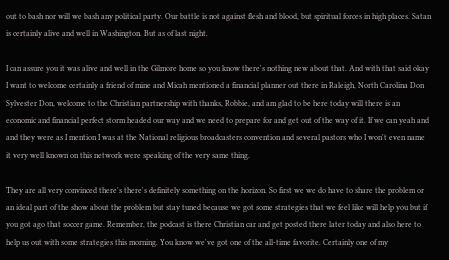out to bash nor will we bash any political party. Our battle is not against flesh and blood, but spiritual forces in high places. Satan is certainly alive and well in Washington. But as of last night.

I can assure you it was alive and well in the Gilmore home so you know there's nothing new about that. And with that said okay I want to welcome certainly a friend of mine and Micah mentioned a financial planner out there in Raleigh, North Carolina Don Sylvester Don, welcome to the Christian partnership with thanks, Robbie, and am glad to be here today will there is an economic and financial perfect storm headed our way and we need to prepare for and get out of the way of it. If we can yeah and and they were as I mention I was at the National religious broadcasters convention and several pastors who I won't even name it very well known on this network were speaking of the very same thing.

They are all very convinced there's there's definitely something on the horizon. So first we we do have to share the problem or an ideal part of the show about the problem but stay tuned because we got some strategies that we feel like will help you but if you got ago that soccer game. Remember, the podcast is there Christian car and get posted there later today and also here to help us out with some strategies this morning. You know we've got one of the all-time favorite. Certainly one of my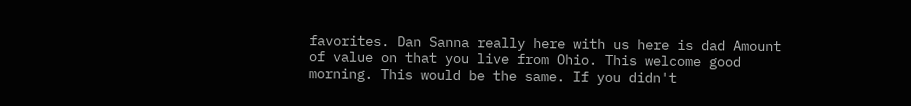favorites. Dan Sanna really here with us here is dad Amount of value on that you live from Ohio. This welcome good morning. This would be the same. If you didn't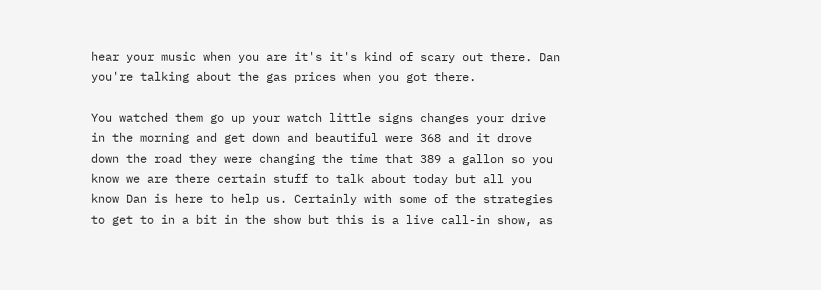hear your music when you are it's it's kind of scary out there. Dan you're talking about the gas prices when you got there.

You watched them go up your watch little signs changes your drive in the morning and get down and beautiful were 368 and it drove down the road they were changing the time that 389 a gallon so you know we are there certain stuff to talk about today but all you know Dan is here to help us. Certainly with some of the strategies to get to in a bit in the show but this is a live call-in show, as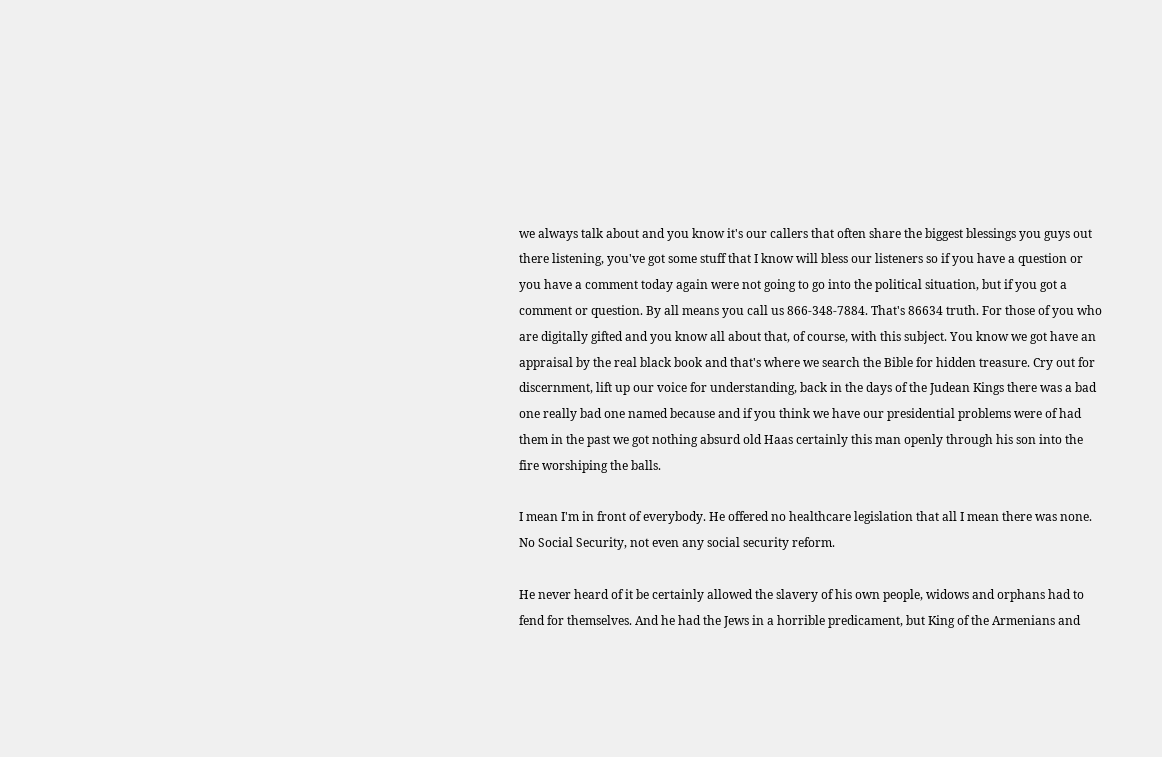we always talk about and you know it's our callers that often share the biggest blessings you guys out there listening, you've got some stuff that I know will bless our listeners so if you have a question or you have a comment today again were not going to go into the political situation, but if you got a comment or question. By all means you call us 866-348-7884. That's 86634 truth. For those of you who are digitally gifted and you know all about that, of course, with this subject. You know we got have an appraisal by the real black book and that's where we search the Bible for hidden treasure. Cry out for discernment, lift up our voice for understanding, back in the days of the Judean Kings there was a bad one really bad one named because and if you think we have our presidential problems were of had them in the past we got nothing absurd old Haas certainly this man openly through his son into the fire worshiping the balls.

I mean I'm in front of everybody. He offered no healthcare legislation that all I mean there was none. No Social Security, not even any social security reform.

He never heard of it be certainly allowed the slavery of his own people, widows and orphans had to fend for themselves. And he had the Jews in a horrible predicament, but King of the Armenians and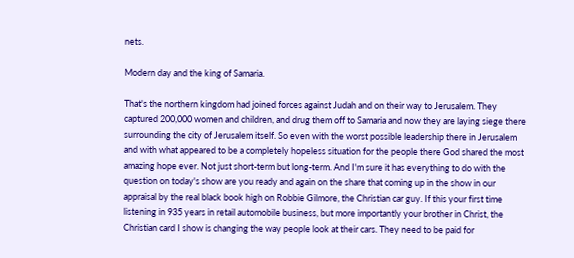nets.

Modern day and the king of Samaria.

That's the northern kingdom had joined forces against Judah and on their way to Jerusalem. They captured 200,000 women and children, and drug them off to Samaria and now they are laying siege there surrounding the city of Jerusalem itself. So even with the worst possible leadership there in Jerusalem and with what appeared to be a completely hopeless situation for the people there God shared the most amazing hope ever. Not just short-term but long-term. And I'm sure it has everything to do with the question on today's show are you ready and again on the share that coming up in the show in our appraisal by the real black book high on Robbie Gilmore, the Christian car guy. If this your first time listening in 935 years in retail automobile business, but more importantly your brother in Christ, the Christian card I show is changing the way people look at their cars. They need to be paid for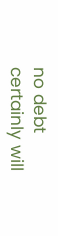no debt certainly will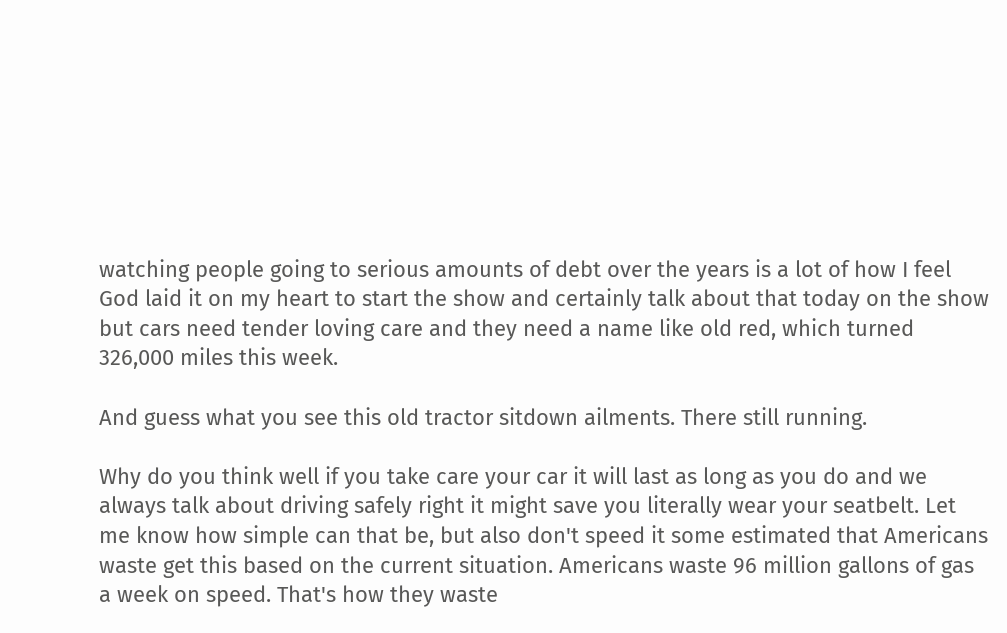watching people going to serious amounts of debt over the years is a lot of how I feel God laid it on my heart to start the show and certainly talk about that today on the show but cars need tender loving care and they need a name like old red, which turned 326,000 miles this week.

And guess what you see this old tractor sitdown ailments. There still running.

Why do you think well if you take care your car it will last as long as you do and we always talk about driving safely right it might save you literally wear your seatbelt. Let me know how simple can that be, but also don't speed it some estimated that Americans waste get this based on the current situation. Americans waste 96 million gallons of gas a week on speed. That's how they waste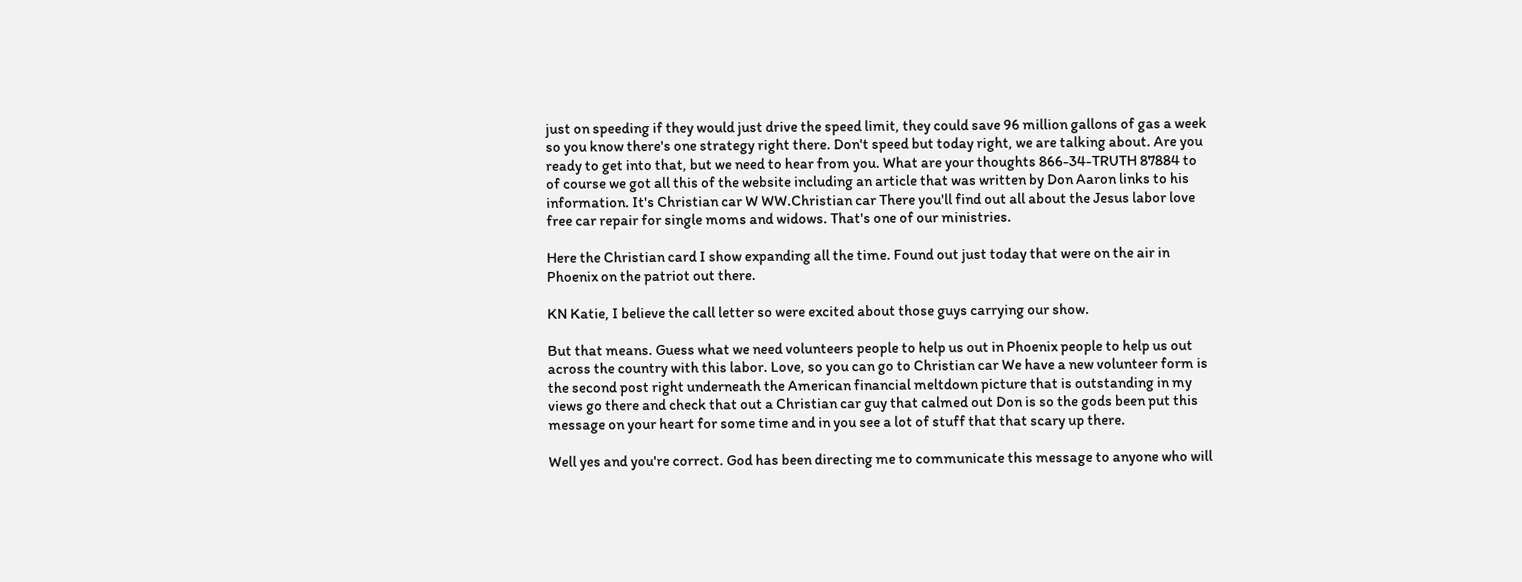just on speeding if they would just drive the speed limit, they could save 96 million gallons of gas a week so you know there's one strategy right there. Don't speed but today right, we are talking about. Are you ready to get into that, but we need to hear from you. What are your thoughts 866-34-TRUTH 87884 to of course we got all this of the website including an article that was written by Don Aaron links to his information. It's Christian car W WW.Christian car There you'll find out all about the Jesus labor love free car repair for single moms and widows. That's one of our ministries.

Here the Christian card I show expanding all the time. Found out just today that were on the air in Phoenix on the patriot out there.

KN Katie, I believe the call letter so were excited about those guys carrying our show.

But that means. Guess what we need volunteers people to help us out in Phoenix people to help us out across the country with this labor. Love, so you can go to Christian car We have a new volunteer form is the second post right underneath the American financial meltdown picture that is outstanding in my views go there and check that out a Christian car guy that calmed out Don is so the gods been put this message on your heart for some time and in you see a lot of stuff that that scary up there.

Well yes and you're correct. God has been directing me to communicate this message to anyone who will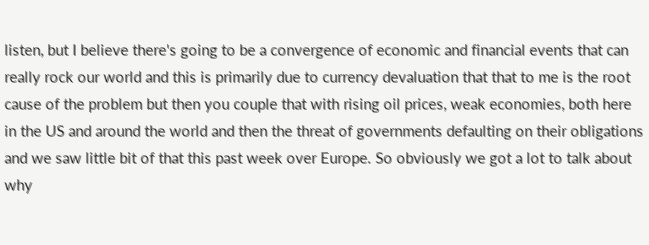listen, but I believe there's going to be a convergence of economic and financial events that can really rock our world and this is primarily due to currency devaluation that that to me is the root cause of the problem but then you couple that with rising oil prices, weak economies, both here in the US and around the world and then the threat of governments defaulting on their obligations and we saw little bit of that this past week over Europe. So obviously we got a lot to talk about why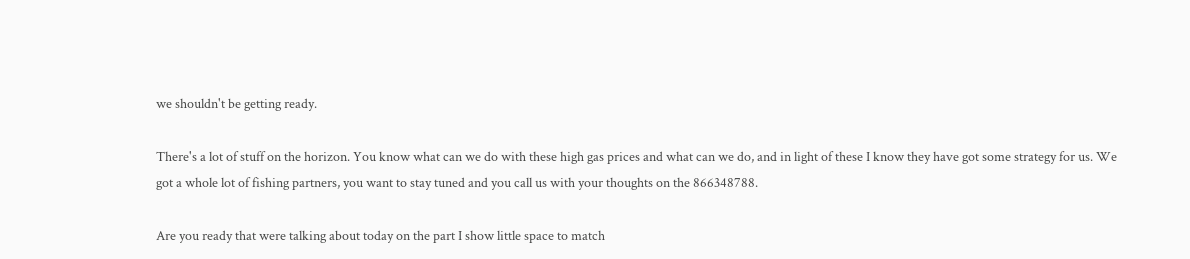we shouldn't be getting ready.

There's a lot of stuff on the horizon. You know what can we do with these high gas prices and what can we do, and in light of these I know they have got some strategy for us. We got a whole lot of fishing partners, you want to stay tuned and you call us with your thoughts on the 866348788.

Are you ready that were talking about today on the part I show little space to match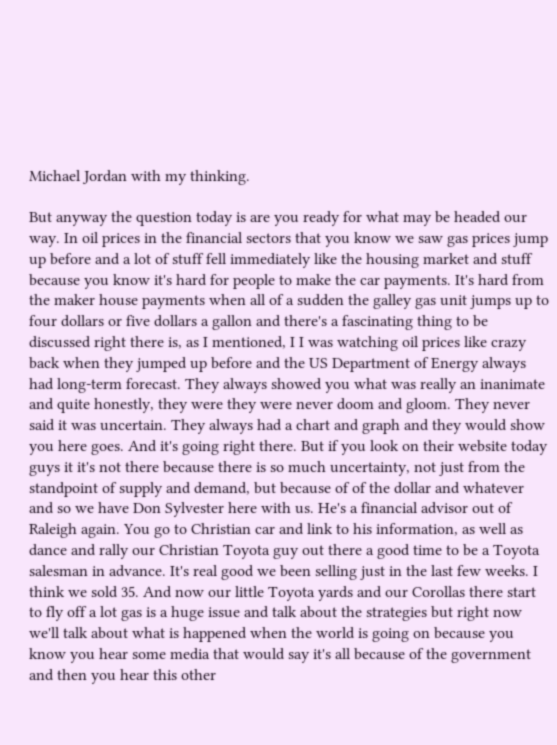Michael Jordan with my thinking.

But anyway the question today is are you ready for what may be headed our way. In oil prices in the financial sectors that you know we saw gas prices jump up before and a lot of stuff fell immediately like the housing market and stuff because you know it's hard for people to make the car payments. It's hard from the maker house payments when all of a sudden the galley gas unit jumps up to four dollars or five dollars a gallon and there's a fascinating thing to be discussed right there is, as I mentioned, I I was watching oil prices like crazy back when they jumped up before and the US Department of Energy always had long-term forecast. They always showed you what was really an inanimate and quite honestly, they were they were never doom and gloom. They never said it was uncertain. They always had a chart and graph and they would show you here goes. And it's going right there. But if you look on their website today guys it it's not there because there is so much uncertainty, not just from the standpoint of supply and demand, but because of of the dollar and whatever and so we have Don Sylvester here with us. He's a financial advisor out of Raleigh again. You go to Christian car and link to his information, as well as dance and rally our Christian Toyota guy out there a good time to be a Toyota salesman in advance. It's real good we been selling just in the last few weeks. I think we sold 35. And now our little Toyota yards and our Corollas there start to fly off a lot gas is a huge issue and talk about the strategies but right now we'll talk about what is happened when the world is going on because you know you hear some media that would say it's all because of the government and then you hear this other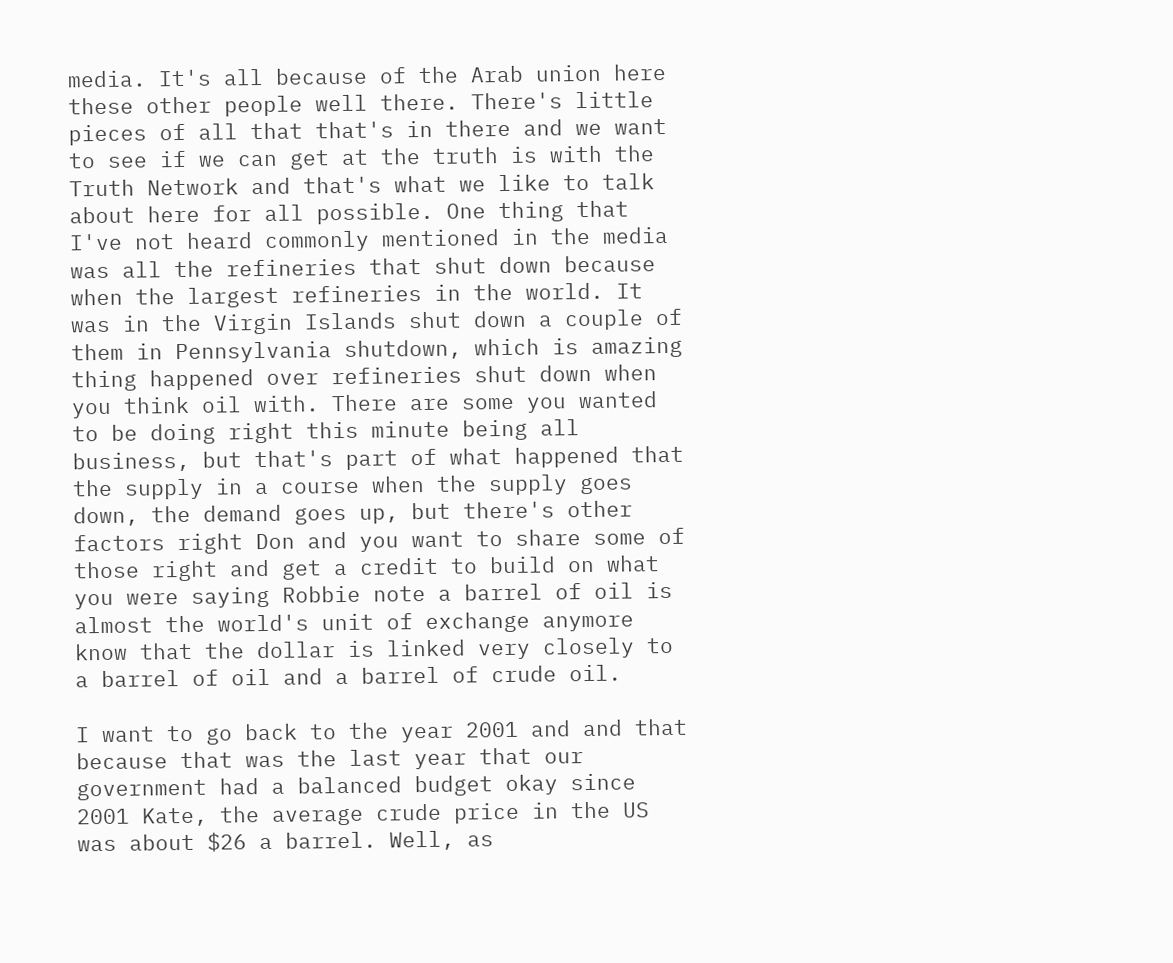media. It's all because of the Arab union here these other people well there. There's little pieces of all that that's in there and we want to see if we can get at the truth is with the Truth Network and that's what we like to talk about here for all possible. One thing that I've not heard commonly mentioned in the media was all the refineries that shut down because when the largest refineries in the world. It was in the Virgin Islands shut down a couple of them in Pennsylvania shutdown, which is amazing thing happened over refineries shut down when you think oil with. There are some you wanted to be doing right this minute being all business, but that's part of what happened that the supply in a course when the supply goes down, the demand goes up, but there's other factors right Don and you want to share some of those right and get a credit to build on what you were saying Robbie note a barrel of oil is almost the world's unit of exchange anymore know that the dollar is linked very closely to a barrel of oil and a barrel of crude oil.

I want to go back to the year 2001 and and that because that was the last year that our government had a balanced budget okay since 2001 Kate, the average crude price in the US was about $26 a barrel. Well, as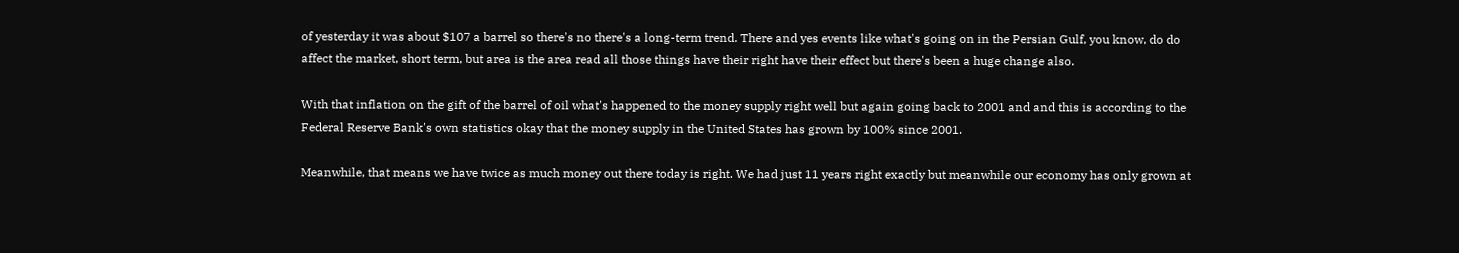of yesterday it was about $107 a barrel so there's no there's a long-term trend. There and yes events like what's going on in the Persian Gulf, you know, do do affect the market, short term, but area is the area read all those things have their right have their effect but there's been a huge change also.

With that inflation on the gift of the barrel of oil what's happened to the money supply right well but again going back to 2001 and and this is according to the Federal Reserve Bank's own statistics okay that the money supply in the United States has grown by 100% since 2001.

Meanwhile, that means we have twice as much money out there today is right. We had just 11 years right exactly but meanwhile our economy has only grown at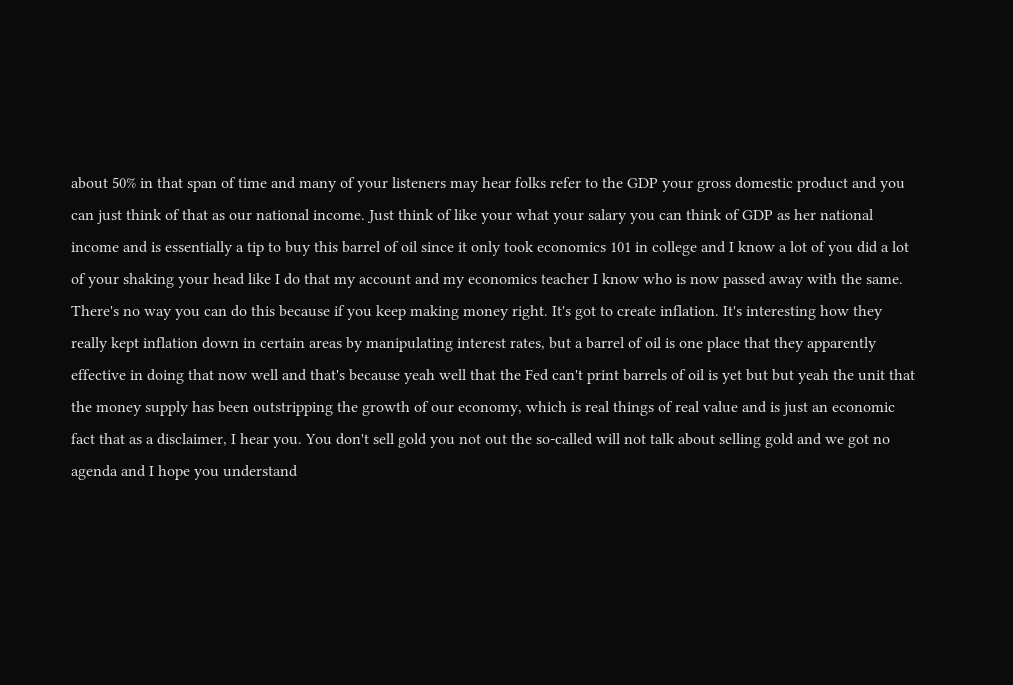about 50% in that span of time and many of your listeners may hear folks refer to the GDP your gross domestic product and you can just think of that as our national income. Just think of like your what your salary you can think of GDP as her national income and is essentially a tip to buy this barrel of oil since it only took economics 101 in college and I know a lot of you did a lot of your shaking your head like I do that my account and my economics teacher I know who is now passed away with the same. There's no way you can do this because if you keep making money right. It's got to create inflation. It's interesting how they really kept inflation down in certain areas by manipulating interest rates, but a barrel of oil is one place that they apparently effective in doing that now well and that's because yeah well that the Fed can't print barrels of oil is yet but but yeah the unit that the money supply has been outstripping the growth of our economy, which is real things of real value and is just an economic fact that as a disclaimer, I hear you. You don't sell gold you not out the so-called will not talk about selling gold and we got no agenda and I hope you understand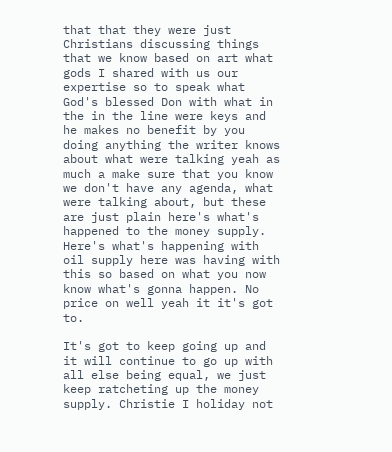that that they were just Christians discussing things that we know based on art what gods I shared with us our expertise so to speak what God's blessed Don with what in the in the line were keys and he makes no benefit by you doing anything the writer knows about what were talking yeah as much a make sure that you know we don't have any agenda, what were talking about, but these are just plain here's what's happened to the money supply. Here's what's happening with oil supply here was having with this so based on what you now know what's gonna happen. No price on well yeah it it's got to.

It's got to keep going up and it will continue to go up with all else being equal, we just keep ratcheting up the money supply. Christie I holiday not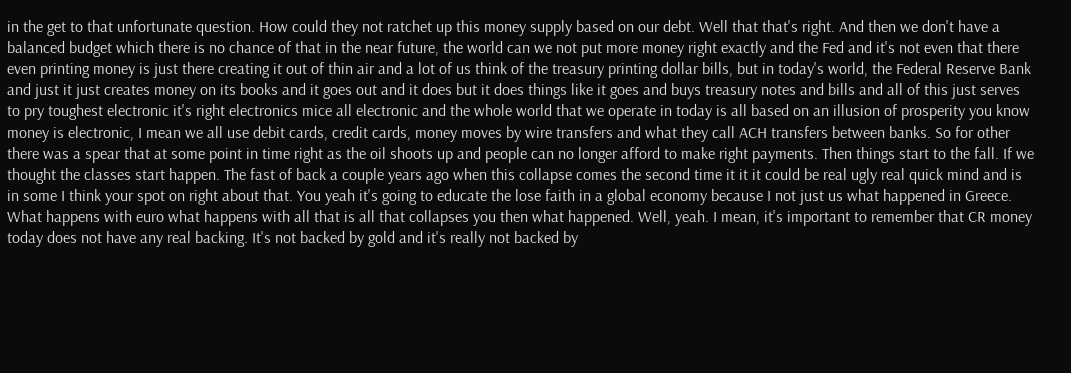in the get to that unfortunate question. How could they not ratchet up this money supply based on our debt. Well that that's right. And then we don't have a balanced budget which there is no chance of that in the near future, the world can we not put more money right exactly and the Fed and it's not even that there even printing money is just there creating it out of thin air and a lot of us think of the treasury printing dollar bills, but in today's world, the Federal Reserve Bank and just it just creates money on its books and it goes out and it does but it does things like it goes and buys treasury notes and bills and all of this just serves to pry toughest electronic it's right electronics mice all electronic and the whole world that we operate in today is all based on an illusion of prosperity you know money is electronic, I mean we all use debit cards, credit cards, money moves by wire transfers and what they call ACH transfers between banks. So for other there was a spear that at some point in time right as the oil shoots up and people can no longer afford to make right payments. Then things start to the fall. If we thought the classes start happen. The fast of back a couple years ago when this collapse comes the second time it it it could be real ugly real quick mind and is in some I think your spot on right about that. You yeah it's going to educate the lose faith in a global economy because I not just us what happened in Greece. What happens with euro what happens with all that is all that collapses you then what happened. Well, yeah. I mean, it's important to remember that CR money today does not have any real backing. It's not backed by gold and it's really not backed by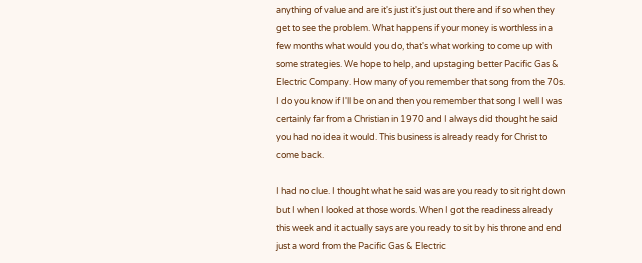anything of value and are it's just it's just out there and if so when they get to see the problem. What happens if your money is worthless in a few months what would you do, that's what working to come up with some strategies. We hope to help, and upstaging better Pacific Gas & Electric Company. How many of you remember that song from the 70s. I do you know if I'll be on and then you remember that song I well I was certainly far from a Christian in 1970 and I always did thought he said you had no idea it would. This business is already ready for Christ to come back.

I had no clue. I thought what he said was are you ready to sit right down but I when I looked at those words. When I got the readiness already this week and it actually says are you ready to sit by his throne and end just a word from the Pacific Gas & Electric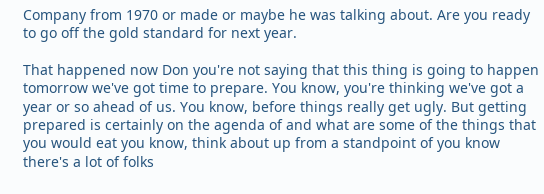Company from 1970 or made or maybe he was talking about. Are you ready to go off the gold standard for next year.

That happened now Don you're not saying that this thing is going to happen tomorrow we've got time to prepare. You know, you're thinking we've got a year or so ahead of us. You know, before things really get ugly. But getting prepared is certainly on the agenda of and what are some of the things that you would eat you know, think about up from a standpoint of you know there's a lot of folks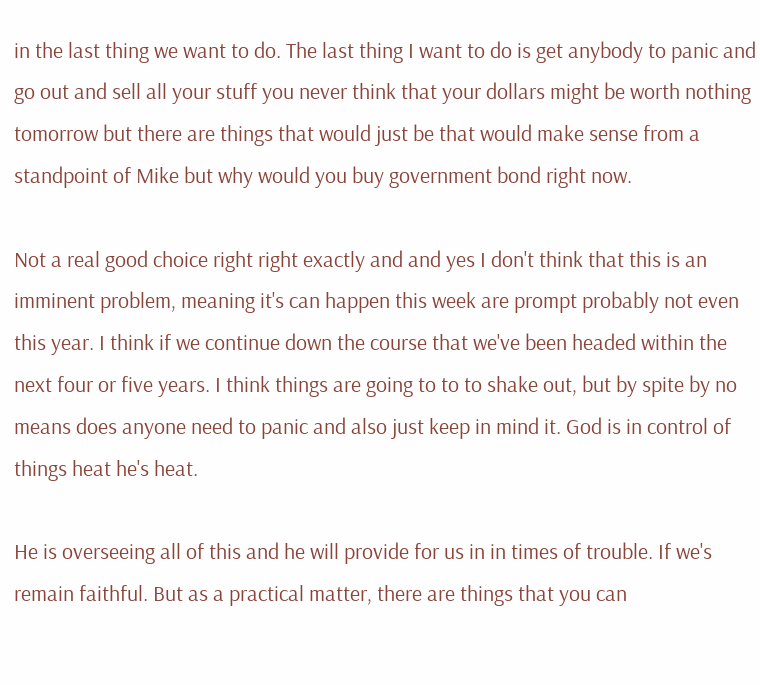in the last thing we want to do. The last thing I want to do is get anybody to panic and go out and sell all your stuff you never think that your dollars might be worth nothing tomorrow but there are things that would just be that would make sense from a standpoint of Mike but why would you buy government bond right now.

Not a real good choice right right exactly and and yes I don't think that this is an imminent problem, meaning it's can happen this week are prompt probably not even this year. I think if we continue down the course that we've been headed within the next four or five years. I think things are going to to to shake out, but by spite by no means does anyone need to panic and also just keep in mind it. God is in control of things heat he's heat.

He is overseeing all of this and he will provide for us in in times of trouble. If we's remain faithful. But as a practical matter, there are things that you can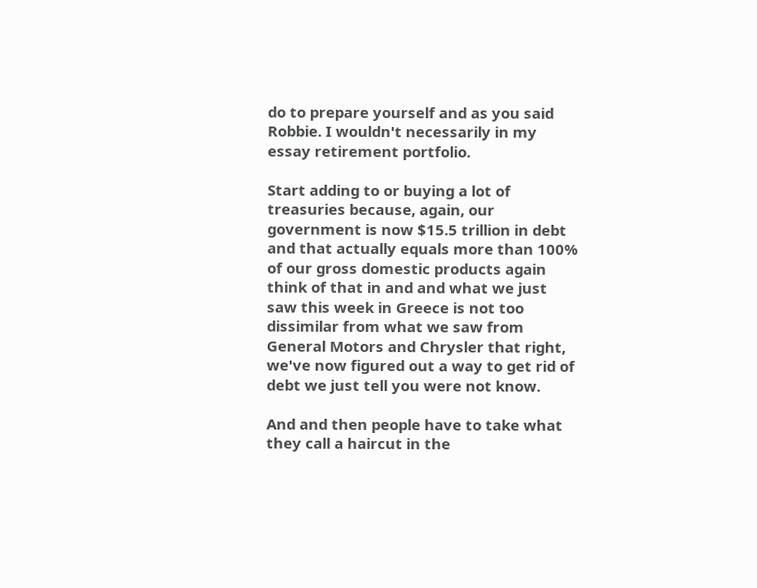do to prepare yourself and as you said Robbie. I wouldn't necessarily in my essay retirement portfolio.

Start adding to or buying a lot of treasuries because, again, our government is now $15.5 trillion in debt and that actually equals more than 100% of our gross domestic products again think of that in and and what we just saw this week in Greece is not too dissimilar from what we saw from General Motors and Chrysler that right, we've now figured out a way to get rid of debt we just tell you were not know.

And and then people have to take what they call a haircut in the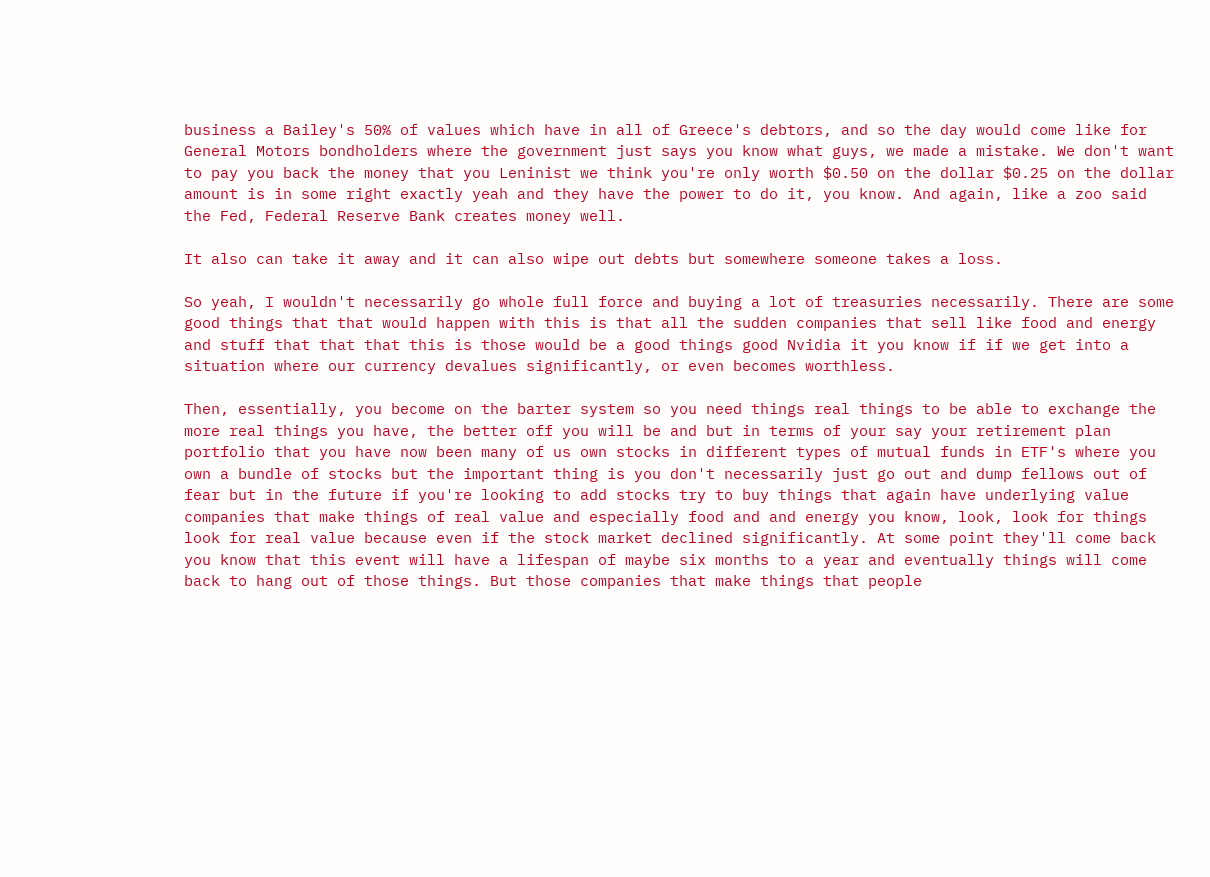business a Bailey's 50% of values which have in all of Greece's debtors, and so the day would come like for General Motors bondholders where the government just says you know what guys, we made a mistake. We don't want to pay you back the money that you Leninist we think you're only worth $0.50 on the dollar $0.25 on the dollar amount is in some right exactly yeah and they have the power to do it, you know. And again, like a zoo said the Fed, Federal Reserve Bank creates money well.

It also can take it away and it can also wipe out debts but somewhere someone takes a loss.

So yeah, I wouldn't necessarily go whole full force and buying a lot of treasuries necessarily. There are some good things that that would happen with this is that all the sudden companies that sell like food and energy and stuff that that that this is those would be a good things good Nvidia it you know if if we get into a situation where our currency devalues significantly, or even becomes worthless.

Then, essentially, you become on the barter system so you need things real things to be able to exchange the more real things you have, the better off you will be and but in terms of your say your retirement plan portfolio that you have now been many of us own stocks in different types of mutual funds in ETF's where you own a bundle of stocks but the important thing is you don't necessarily just go out and dump fellows out of fear but in the future if you're looking to add stocks try to buy things that again have underlying value companies that make things of real value and especially food and and energy you know, look, look for things look for real value because even if the stock market declined significantly. At some point they'll come back you know that this event will have a lifespan of maybe six months to a year and eventually things will come back to hang out of those things. But those companies that make things that people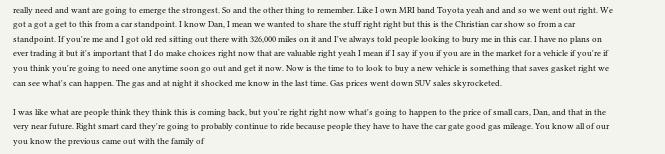really need and want are going to emerge the strongest. So and the other thing to remember. Like I own MRI band Toyota yeah and and so we went out right. We got a got a get to this from a car standpoint. I know Dan, I mean we wanted to share the stuff right right but this is the Christian car show so from a car standpoint. If you're me and I got old red sitting out there with 326,000 miles on it and I've always told people looking to bury me in this car. I have no plans on ever trading it but it's important that I do make choices right now that are valuable right yeah I mean if I say if you if you are in the market for a vehicle if you're if you think you're going to need one anytime soon go out and get it now. Now is the time to to look to buy a new vehicle is something that saves gasket right we can see what's can happen. The gas and at night it shocked me know in the last time. Gas prices went down SUV sales skyrocketed.

I was like what are people think they think this is coming back, but you're right right now what's going to happen to the price of small cars, Dan, and that in the very near future. Right smart card they're going to probably continue to ride because people they have to have the car gate good gas mileage. You know all of our you know the previous came out with the family of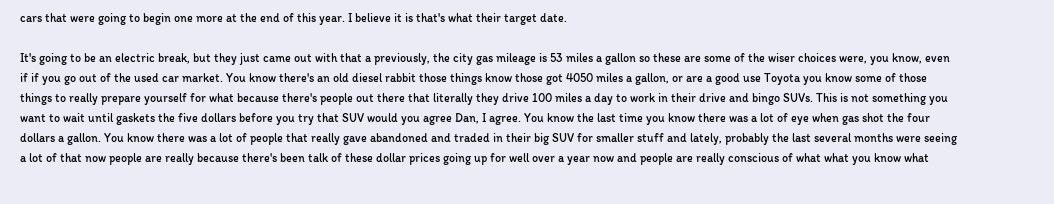cars that were going to begin one more at the end of this year. I believe it is that's what their target date.

It's going to be an electric break, but they just came out with that a previously, the city gas mileage is 53 miles a gallon so these are some of the wiser choices were, you know, even if if you go out of the used car market. You know there's an old diesel rabbit those things know those got 4050 miles a gallon, or are a good use Toyota you know some of those things to really prepare yourself for what because there's people out there that literally they drive 100 miles a day to work in their drive and bingo SUVs. This is not something you want to wait until gaskets the five dollars before you try that SUV would you agree Dan, I agree. You know the last time you know there was a lot of eye when gas shot the four dollars a gallon. You know there was a lot of people that really gave abandoned and traded in their big SUV for smaller stuff and lately, probably the last several months were seeing a lot of that now people are really because there's been talk of these dollar prices going up for well over a year now and people are really conscious of what what you know what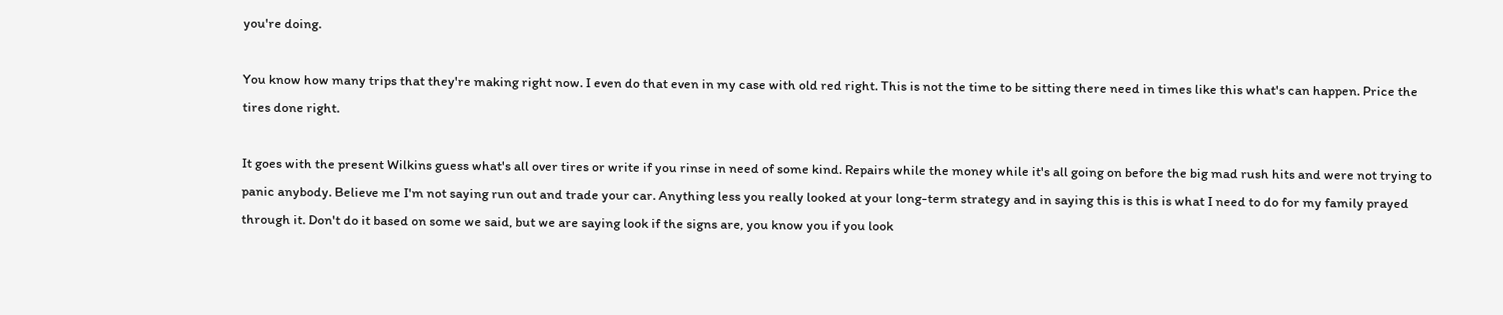you're doing.

You know how many trips that they're making right now. I even do that even in my case with old red right. This is not the time to be sitting there need in times like this what's can happen. Price the tires done right.

It goes with the present Wilkins guess what's all over tires or write if you rinse in need of some kind. Repairs while the money while it's all going on before the big mad rush hits and were not trying to panic anybody. Believe me I'm not saying run out and trade your car. Anything less you really looked at your long-term strategy and in saying this is this is what I need to do for my family prayed through it. Don't do it based on some we said, but we are saying look if the signs are, you know you if you look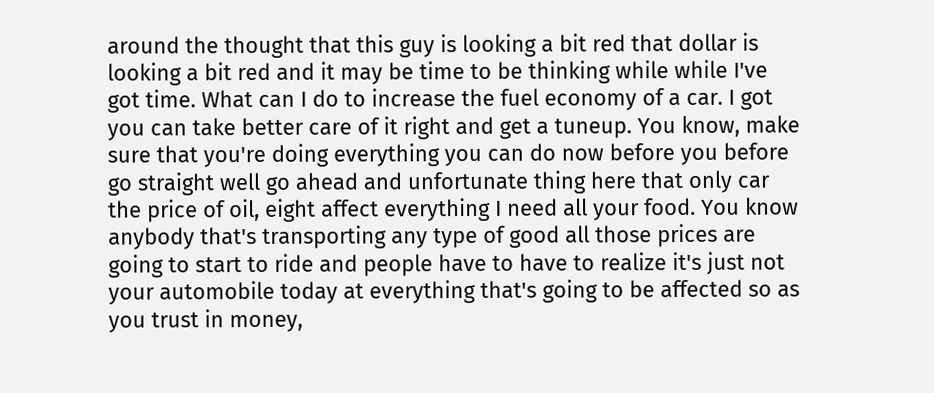around the thought that this guy is looking a bit red that dollar is looking a bit red and it may be time to be thinking while while I've got time. What can I do to increase the fuel economy of a car. I got you can take better care of it right and get a tuneup. You know, make sure that you're doing everything you can do now before you before go straight well go ahead and unfortunate thing here that only car the price of oil, eight affect everything I need all your food. You know anybody that's transporting any type of good all those prices are going to start to ride and people have to have to realize it's just not your automobile today at everything that's going to be affected so as you trust in money,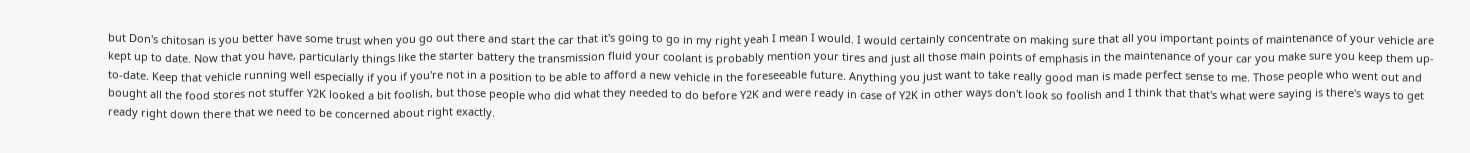but Don's chitosan is you better have some trust when you go out there and start the car that it's going to go in my right yeah I mean I would. I would certainly concentrate on making sure that all you important points of maintenance of your vehicle are kept up to date. Now that you have, particularly things like the starter battery the transmission fluid your coolant is probably mention your tires and just all those main points of emphasis in the maintenance of your car you make sure you keep them up-to-date. Keep that vehicle running well especially if you if you're not in a position to be able to afford a new vehicle in the foreseeable future. Anything you just want to take really good man is made perfect sense to me. Those people who went out and bought all the food stores not stuffer Y2K looked a bit foolish, but those people who did what they needed to do before Y2K and were ready in case of Y2K in other ways don't look so foolish and I think that that's what were saying is there's ways to get ready right down there that we need to be concerned about right exactly.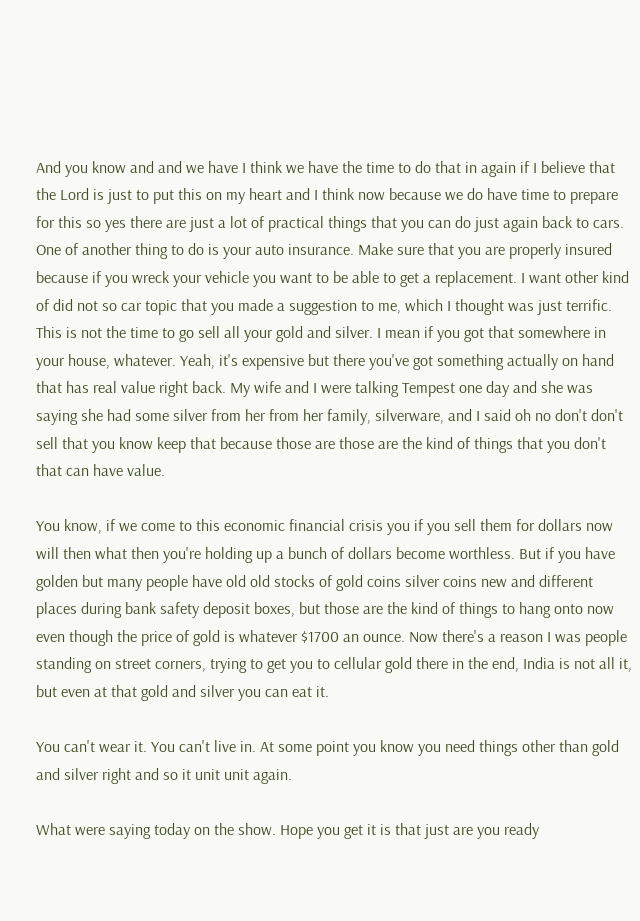And you know and and we have I think we have the time to do that in again if I believe that the Lord is just to put this on my heart and I think now because we do have time to prepare for this so yes there are just a lot of practical things that you can do just again back to cars. One of another thing to do is your auto insurance. Make sure that you are properly insured because if you wreck your vehicle you want to be able to get a replacement. I want other kind of did not so car topic that you made a suggestion to me, which I thought was just terrific. This is not the time to go sell all your gold and silver. I mean if you got that somewhere in your house, whatever. Yeah, it's expensive but there you've got something actually on hand that has real value right back. My wife and I were talking Tempest one day and she was saying she had some silver from her from her family, silverware, and I said oh no don't don't sell that you know keep that because those are those are the kind of things that you don't that can have value.

You know, if we come to this economic financial crisis you if you sell them for dollars now will then what then you're holding up a bunch of dollars become worthless. But if you have golden but many people have old old stocks of gold coins silver coins new and different places during bank safety deposit boxes, but those are the kind of things to hang onto now even though the price of gold is whatever $1700 an ounce. Now there's a reason I was people standing on street corners, trying to get you to cellular gold there in the end, India is not all it, but even at that gold and silver you can eat it.

You can't wear it. You can't live in. At some point you know you need things other than gold and silver right and so it unit unit again.

What were saying today on the show. Hope you get it is that just are you ready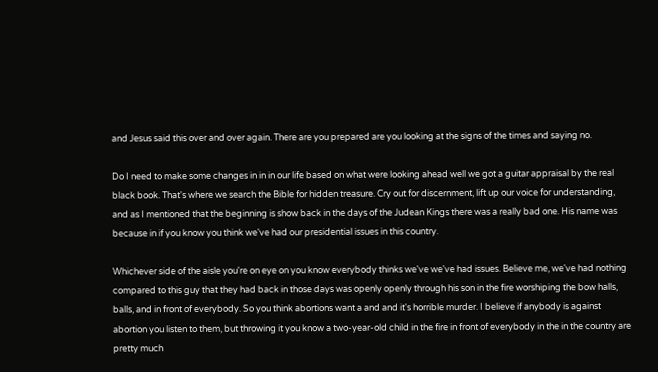and Jesus said this over and over again. There are you prepared are you looking at the signs of the times and saying no.

Do I need to make some changes in in in our life based on what were looking ahead well we got a guitar appraisal by the real black book. That's where we search the Bible for hidden treasure. Cry out for discernment, lift up our voice for understanding, and as I mentioned that the beginning is show back in the days of the Judean Kings there was a really bad one. His name was because in if you know you think we've had our presidential issues in this country.

Whichever side of the aisle you're on eye on you know everybody thinks we've we've had issues. Believe me, we've had nothing compared to this guy that they had back in those days was openly openly through his son in the fire worshiping the bow halls, balls, and in front of everybody. So you think abortions want a and and it's horrible murder. I believe if anybody is against abortion you listen to them, but throwing it you know a two-year-old child in the fire in front of everybody in the in the country are pretty much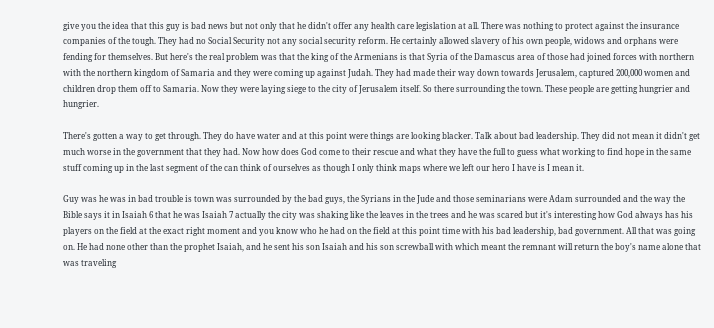give you the idea that this guy is bad news but not only that he didn't offer any health care legislation at all. There was nothing to protect against the insurance companies of the tough. They had no Social Security not any social security reform. He certainly allowed slavery of his own people, widows and orphans were fending for themselves. But here's the real problem was that the king of the Armenians is that Syria of the Damascus area of those had joined forces with northern with the northern kingdom of Samaria and they were coming up against Judah. They had made their way down towards Jerusalem, captured 200,000 women and children drop them off to Samaria. Now they were laying siege to the city of Jerusalem itself. So there surrounding the town. These people are getting hungrier and hungrier.

There's gotten a way to get through. They do have water and at this point were things are looking blacker. Talk about bad leadership. They did not mean it didn't get much worse in the government that they had. Now how does God come to their rescue and what they have the full to guess what working to find hope in the same stuff coming up in the last segment of the can think of ourselves as though I only think maps where we left our hero I have is I mean it.

Guy was he was in bad trouble is town was surrounded by the bad guys, the Syrians in the Jude and those seminarians were Adam surrounded and the way the Bible says it in Isaiah 6 that he was Isaiah 7 actually the city was shaking like the leaves in the trees and he was scared but it's interesting how God always has his players on the field at the exact right moment and you know who he had on the field at this point time with his bad leadership, bad government. All that was going on. He had none other than the prophet Isaiah, and he sent his son Isaiah and his son screwball with which meant the remnant will return the boy's name alone that was traveling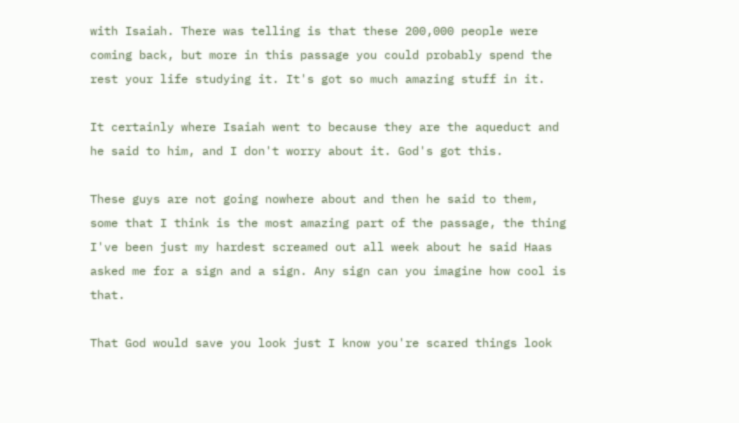with Isaiah. There was telling is that these 200,000 people were coming back, but more in this passage you could probably spend the rest your life studying it. It's got so much amazing stuff in it.

It certainly where Isaiah went to because they are the aqueduct and he said to him, and I don't worry about it. God's got this.

These guys are not going nowhere about and then he said to them, some that I think is the most amazing part of the passage, the thing I've been just my hardest screamed out all week about he said Haas asked me for a sign and a sign. Any sign can you imagine how cool is that.

That God would save you look just I know you're scared things look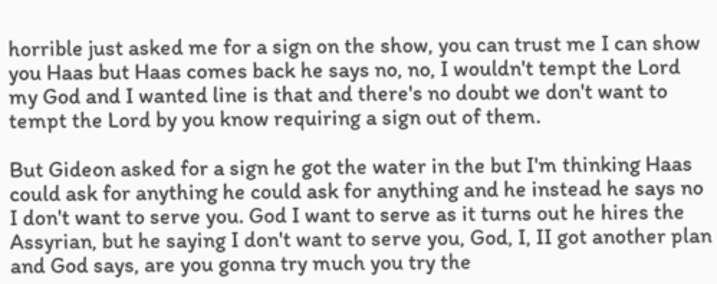horrible just asked me for a sign on the show, you can trust me I can show you Haas but Haas comes back he says no, no, I wouldn't tempt the Lord my God and I wanted line is that and there's no doubt we don't want to tempt the Lord by you know requiring a sign out of them.

But Gideon asked for a sign he got the water in the but I'm thinking Haas could ask for anything he could ask for anything and he instead he says no I don't want to serve you. God I want to serve as it turns out he hires the Assyrian, but he saying I don't want to serve you, God, I, II got another plan and God says, are you gonna try much you try the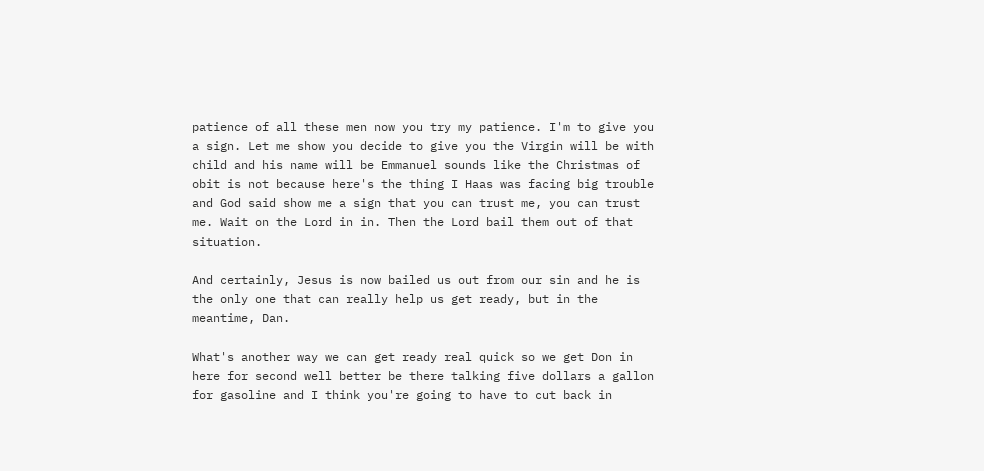patience of all these men now you try my patience. I'm to give you a sign. Let me show you decide to give you the Virgin will be with child and his name will be Emmanuel sounds like the Christmas of obit is not because here's the thing I Haas was facing big trouble and God said show me a sign that you can trust me, you can trust me. Wait on the Lord in in. Then the Lord bail them out of that situation.

And certainly, Jesus is now bailed us out from our sin and he is the only one that can really help us get ready, but in the meantime, Dan.

What's another way we can get ready real quick so we get Don in here for second well better be there talking five dollars a gallon for gasoline and I think you're going to have to cut back in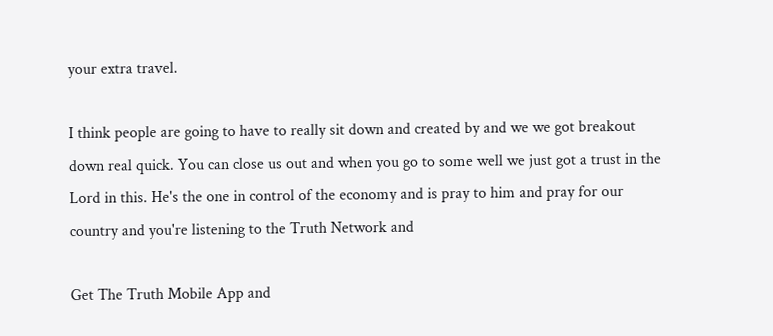your extra travel.

I think people are going to have to really sit down and created by and we we got breakout down real quick. You can close us out and when you go to some well we just got a trust in the Lord in this. He's the one in control of the economy and is pray to him and pray for our country and you're listening to the Truth Network and

Get The Truth Mobile App and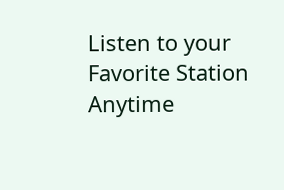Listen to your Favorite Station Anytime